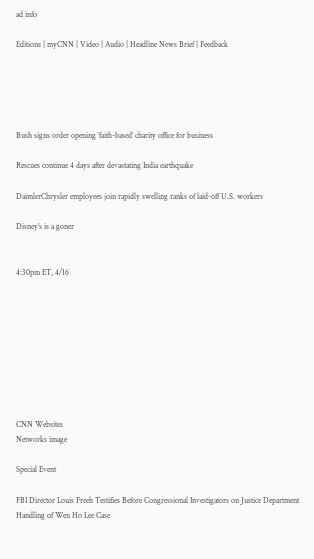ad info

Editions | myCNN | Video | Audio | Headline News Brief | Feedback





Bush signs order opening 'faith-based' charity office for business

Rescues continue 4 days after devastating India earthquake

DaimlerChrysler employees join rapidly swelling ranks of laid-off U.S. workers

Disney's is a goner


4:30pm ET, 4/16









CNN Websites
Networks image

Special Event

FBI Director Louis Freeh Testifies Before Congressional Investigators on Justice Department Handling of Wen Ho Lee Case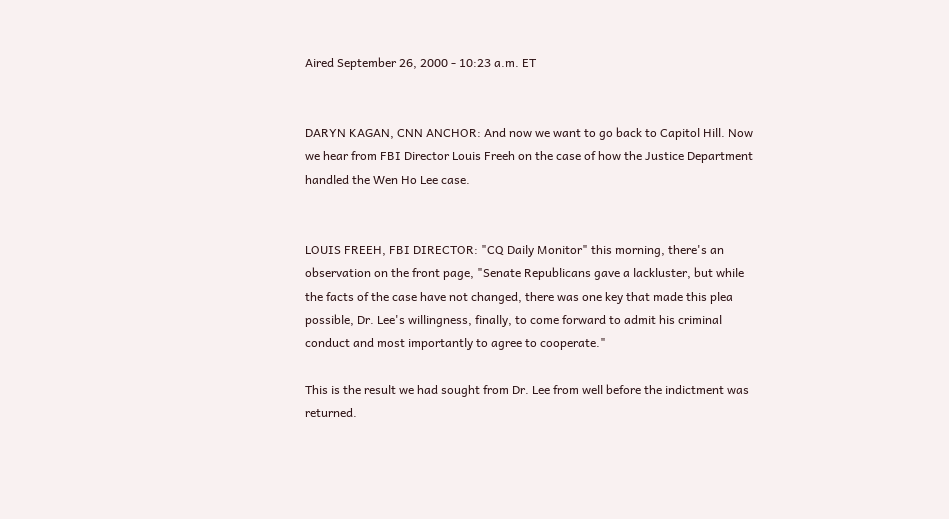Aired September 26, 2000 - 10:23 a.m. ET


DARYN KAGAN, CNN ANCHOR: And now we want to go back to Capitol Hill. Now we hear from FBI Director Louis Freeh on the case of how the Justice Department handled the Wen Ho Lee case.


LOUIS FREEH, FBI DIRECTOR: "CQ Daily Monitor" this morning, there's an observation on the front page, "Senate Republicans gave a lackluster, but while the facts of the case have not changed, there was one key that made this plea possible, Dr. Lee's willingness, finally, to come forward to admit his criminal conduct and most importantly to agree to cooperate."

This is the result we had sought from Dr. Lee from well before the indictment was returned.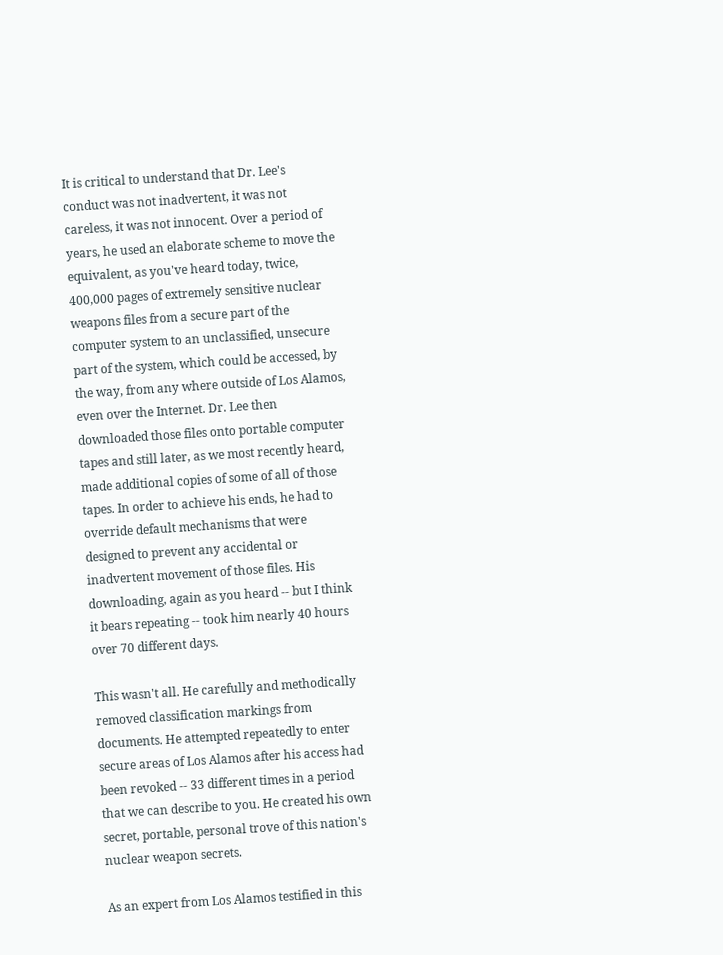It is critical to understand that Dr. Lee's conduct was not inadvertent, it was not careless, it was not innocent. Over a period of years, he used an elaborate scheme to move the equivalent, as you've heard today, twice, 400,000 pages of extremely sensitive nuclear weapons files from a secure part of the computer system to an unclassified, unsecure part of the system, which could be accessed, by the way, from any where outside of Los Alamos, even over the Internet. Dr. Lee then downloaded those files onto portable computer tapes and still later, as we most recently heard, made additional copies of some of all of those tapes. In order to achieve his ends, he had to override default mechanisms that were designed to prevent any accidental or inadvertent movement of those files. His downloading, again as you heard -- but I think it bears repeating -- took him nearly 40 hours over 70 different days.

This wasn't all. He carefully and methodically removed classification markings from documents. He attempted repeatedly to enter secure areas of Los Alamos after his access had been revoked -- 33 different times in a period that we can describe to you. He created his own secret, portable, personal trove of this nation's nuclear weapon secrets.

As an expert from Los Alamos testified in this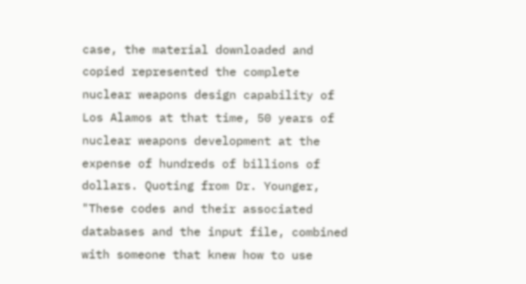case, the material downloaded and copied represented the complete nuclear weapons design capability of Los Alamos at that time, 50 years of nuclear weapons development at the expense of hundreds of billions of dollars. Quoting from Dr. Younger, "These codes and their associated databases and the input file, combined with someone that knew how to use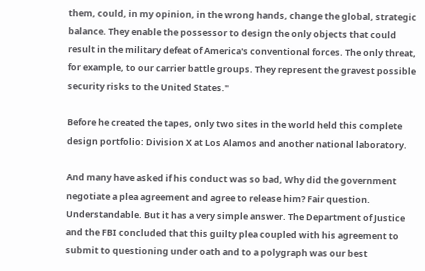them, could, in my opinion, in the wrong hands, change the global, strategic balance. They enable the possessor to design the only objects that could result in the military defeat of America's conventional forces. The only threat, for example, to our carrier battle groups. They represent the gravest possible security risks to the United States."

Before he created the tapes, only two sites in the world held this complete design portfolio: Division X at Los Alamos and another national laboratory.

And many have asked if his conduct was so bad, Why did the government negotiate a plea agreement and agree to release him? Fair question. Understandable. But it has a very simple answer. The Department of Justice and the FBI concluded that this guilty plea coupled with his agreement to submit to questioning under oath and to a polygraph was our best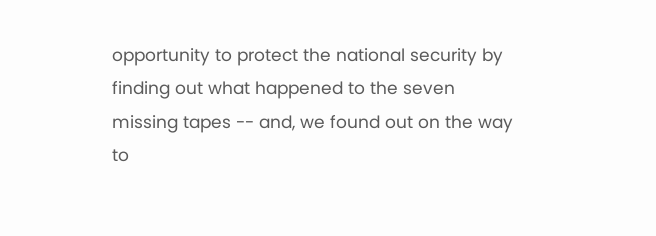opportunity to protect the national security by finding out what happened to the seven missing tapes -- and, we found out on the way to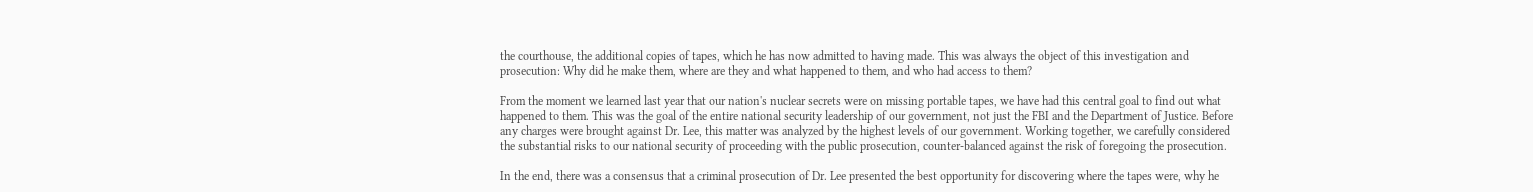the courthouse, the additional copies of tapes, which he has now admitted to having made. This was always the object of this investigation and prosecution: Why did he make them, where are they and what happened to them, and who had access to them?

From the moment we learned last year that our nation's nuclear secrets were on missing portable tapes, we have had this central goal to find out what happened to them. This was the goal of the entire national security leadership of our government, not just the FBI and the Department of Justice. Before any charges were brought against Dr. Lee, this matter was analyzed by the highest levels of our government. Working together, we carefully considered the substantial risks to our national security of proceeding with the public prosecution, counter-balanced against the risk of foregoing the prosecution.

In the end, there was a consensus that a criminal prosecution of Dr. Lee presented the best opportunity for discovering where the tapes were, why he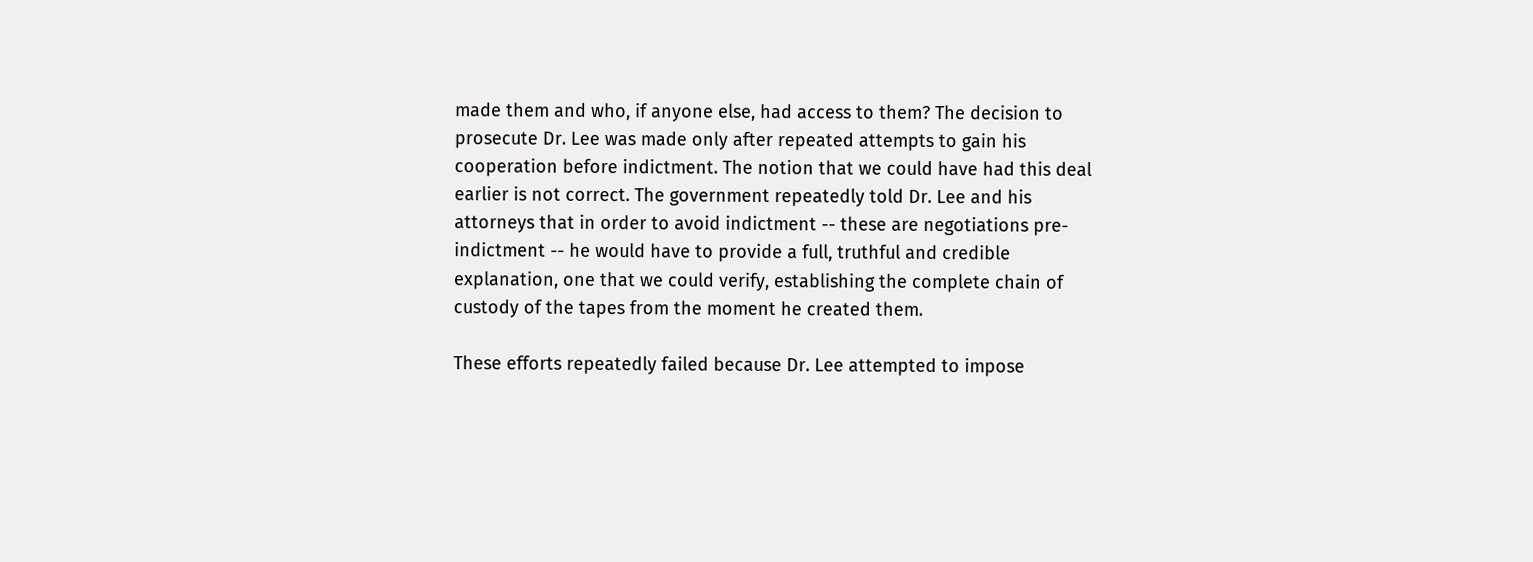made them and who, if anyone else, had access to them? The decision to prosecute Dr. Lee was made only after repeated attempts to gain his cooperation before indictment. The notion that we could have had this deal earlier is not correct. The government repeatedly told Dr. Lee and his attorneys that in order to avoid indictment -- these are negotiations pre-indictment -- he would have to provide a full, truthful and credible explanation, one that we could verify, establishing the complete chain of custody of the tapes from the moment he created them.

These efforts repeatedly failed because Dr. Lee attempted to impose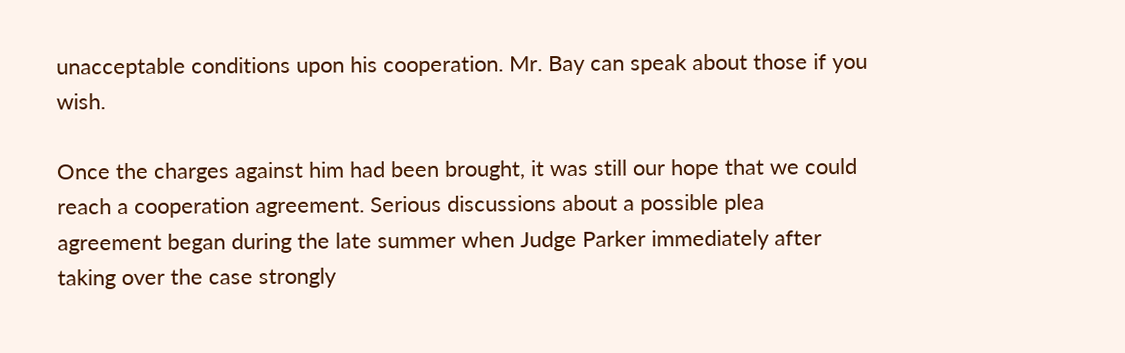unacceptable conditions upon his cooperation. Mr. Bay can speak about those if you wish.

Once the charges against him had been brought, it was still our hope that we could reach a cooperation agreement. Serious discussions about a possible plea agreement began during the late summer when Judge Parker immediately after taking over the case strongly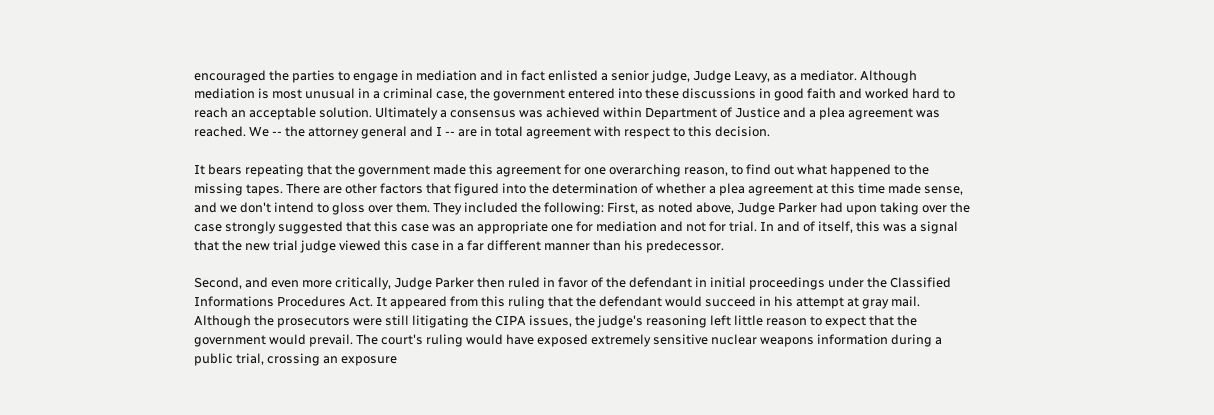encouraged the parties to engage in mediation and in fact enlisted a senior judge, Judge Leavy, as a mediator. Although mediation is most unusual in a criminal case, the government entered into these discussions in good faith and worked hard to reach an acceptable solution. Ultimately a consensus was achieved within Department of Justice and a plea agreement was reached. We -- the attorney general and I -- are in total agreement with respect to this decision.

It bears repeating that the government made this agreement for one overarching reason, to find out what happened to the missing tapes. There are other factors that figured into the determination of whether a plea agreement at this time made sense, and we don't intend to gloss over them. They included the following: First, as noted above, Judge Parker had upon taking over the case strongly suggested that this case was an appropriate one for mediation and not for trial. In and of itself, this was a signal that the new trial judge viewed this case in a far different manner than his predecessor.

Second, and even more critically, Judge Parker then ruled in favor of the defendant in initial proceedings under the Classified Informations Procedures Act. It appeared from this ruling that the defendant would succeed in his attempt at gray mail. Although the prosecutors were still litigating the CIPA issues, the judge's reasoning left little reason to expect that the government would prevail. The court's ruling would have exposed extremely sensitive nuclear weapons information during a public trial, crossing an exposure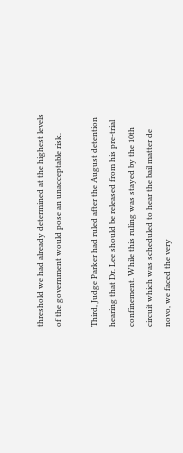threshold we had already determined at the highest levels of the government would pose an unacceptable risk.

Third, Judge Parker had ruled after the August detention hearing that Dr. Lee should be released from his pre-trial confinement. While this ruling was stayed by the 10th circuit which was scheduled to hear the bail matter de novo, we faced the very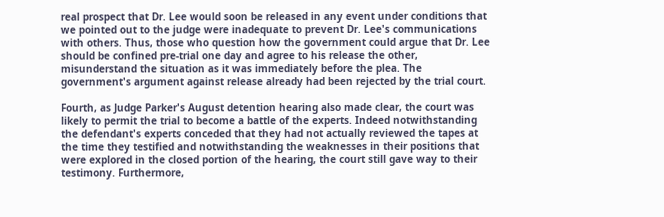real prospect that Dr. Lee would soon be released in any event under conditions that we pointed out to the judge were inadequate to prevent Dr. Lee's communications with others. Thus, those who question how the government could argue that Dr. Lee should be confined pre-trial one day and agree to his release the other, misunderstand the situation as it was immediately before the plea. The government's argument against release already had been rejected by the trial court.

Fourth, as Judge Parker's August detention hearing also made clear, the court was likely to permit the trial to become a battle of the experts. Indeed notwithstanding the defendant's experts conceded that they had not actually reviewed the tapes at the time they testified and notwithstanding the weaknesses in their positions that were explored in the closed portion of the hearing, the court still gave way to their testimony. Furthermore,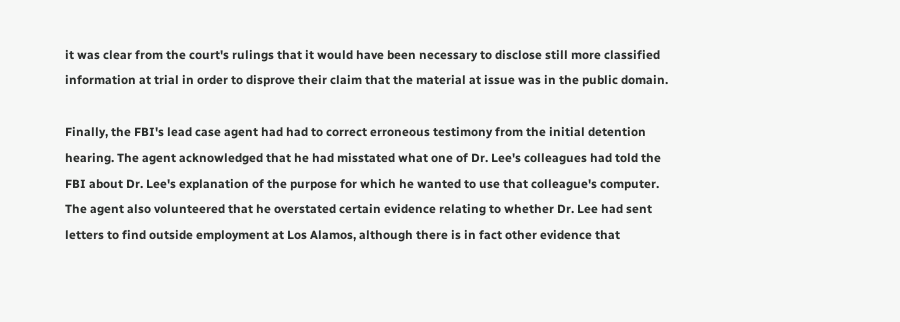it was clear from the court's rulings that it would have been necessary to disclose still more classified information at trial in order to disprove their claim that the material at issue was in the public domain.

Finally, the FBI's lead case agent had had to correct erroneous testimony from the initial detention hearing. The agent acknowledged that he had misstated what one of Dr. Lee's colleagues had told the FBI about Dr. Lee's explanation of the purpose for which he wanted to use that colleague's computer. The agent also volunteered that he overstated certain evidence relating to whether Dr. Lee had sent letters to find outside employment at Los Alamos, although there is in fact other evidence that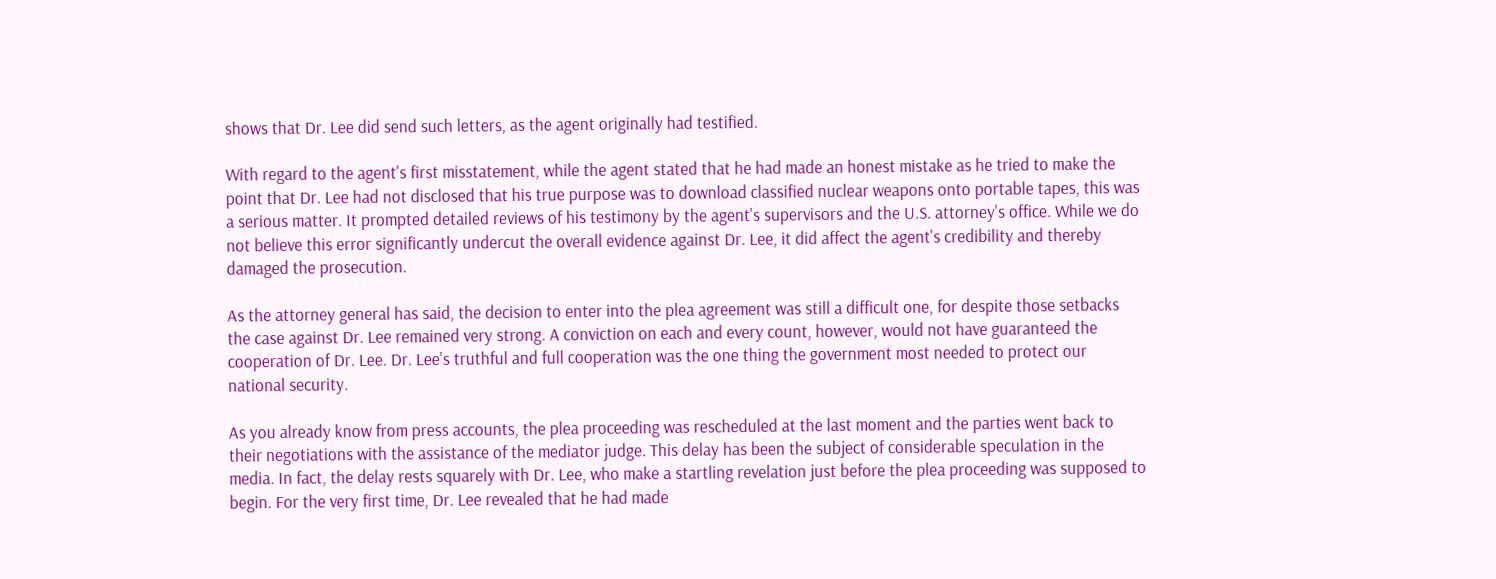shows that Dr. Lee did send such letters, as the agent originally had testified.

With regard to the agent's first misstatement, while the agent stated that he had made an honest mistake as he tried to make the point that Dr. Lee had not disclosed that his true purpose was to download classified nuclear weapons onto portable tapes, this was a serious matter. It prompted detailed reviews of his testimony by the agent's supervisors and the U.S. attorney's office. While we do not believe this error significantly undercut the overall evidence against Dr. Lee, it did affect the agent's credibility and thereby damaged the prosecution.

As the attorney general has said, the decision to enter into the plea agreement was still a difficult one, for despite those setbacks the case against Dr. Lee remained very strong. A conviction on each and every count, however, would not have guaranteed the cooperation of Dr. Lee. Dr. Lee's truthful and full cooperation was the one thing the government most needed to protect our national security.

As you already know from press accounts, the plea proceeding was rescheduled at the last moment and the parties went back to their negotiations with the assistance of the mediator judge. This delay has been the subject of considerable speculation in the media. In fact, the delay rests squarely with Dr. Lee, who make a startling revelation just before the plea proceeding was supposed to begin. For the very first time, Dr. Lee revealed that he had made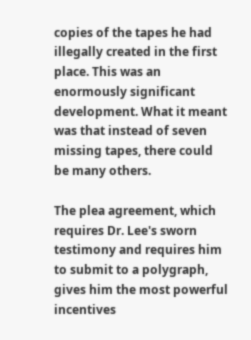copies of the tapes he had illegally created in the first place. This was an enormously significant development. What it meant was that instead of seven missing tapes, there could be many others.

The plea agreement, which requires Dr. Lee's sworn testimony and requires him to submit to a polygraph, gives him the most powerful incentives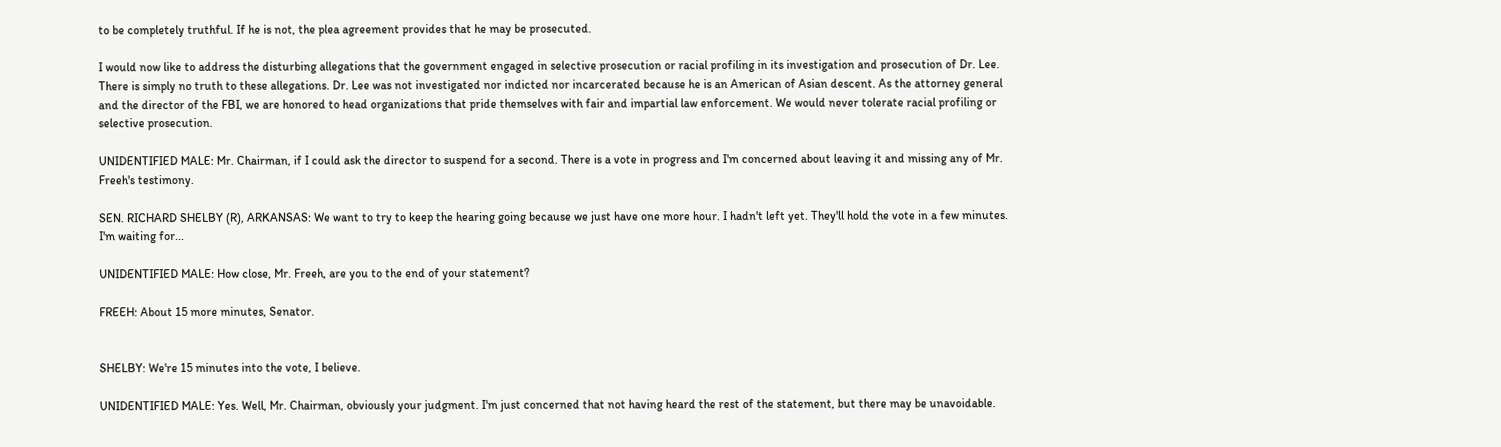to be completely truthful. If he is not, the plea agreement provides that he may be prosecuted.

I would now like to address the disturbing allegations that the government engaged in selective prosecution or racial profiling in its investigation and prosecution of Dr. Lee. There is simply no truth to these allegations. Dr. Lee was not investigated nor indicted nor incarcerated because he is an American of Asian descent. As the attorney general and the director of the FBI, we are honored to head organizations that pride themselves with fair and impartial law enforcement. We would never tolerate racial profiling or selective prosecution.

UNIDENTIFIED MALE: Mr. Chairman, if I could ask the director to suspend for a second. There is a vote in progress and I'm concerned about leaving it and missing any of Mr. Freeh's testimony.

SEN. RICHARD SHELBY (R), ARKANSAS: We want to try to keep the hearing going because we just have one more hour. I hadn't left yet. They'll hold the vote in a few minutes. I'm waiting for...

UNIDENTIFIED MALE: How close, Mr. Freeh, are you to the end of your statement?

FREEH: About 15 more minutes, Senator.


SHELBY: We're 15 minutes into the vote, I believe.

UNIDENTIFIED MALE: Yes. Well, Mr. Chairman, obviously your judgment. I'm just concerned that not having heard the rest of the statement, but there may be unavoidable.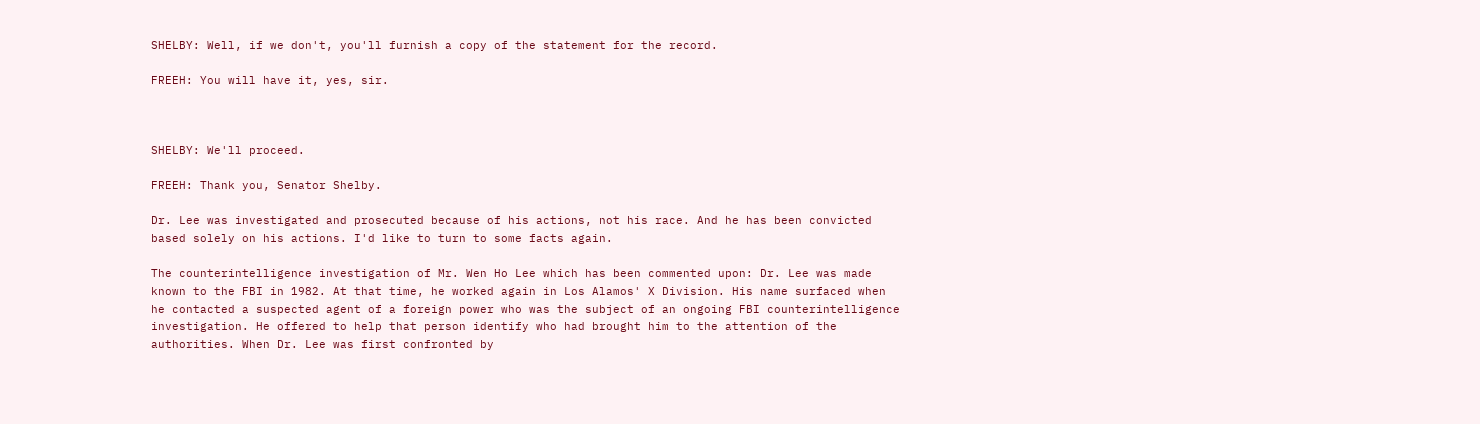SHELBY: Well, if we don't, you'll furnish a copy of the statement for the record.

FREEH: You will have it, yes, sir.



SHELBY: We'll proceed.

FREEH: Thank you, Senator Shelby.

Dr. Lee was investigated and prosecuted because of his actions, not his race. And he has been convicted based solely on his actions. I'd like to turn to some facts again.

The counterintelligence investigation of Mr. Wen Ho Lee which has been commented upon: Dr. Lee was made known to the FBI in 1982. At that time, he worked again in Los Alamos' X Division. His name surfaced when he contacted a suspected agent of a foreign power who was the subject of an ongoing FBI counterintelligence investigation. He offered to help that person identify who had brought him to the attention of the authorities. When Dr. Lee was first confronted by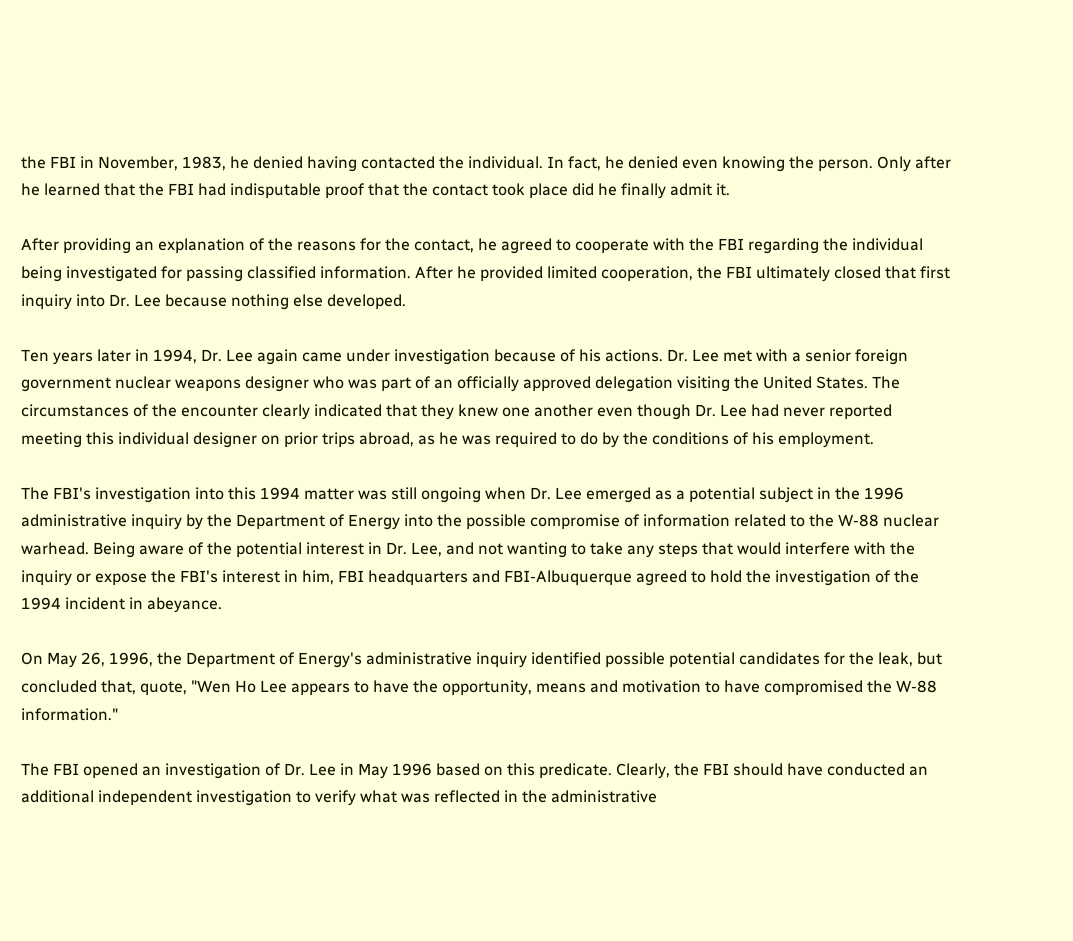the FBI in November, 1983, he denied having contacted the individual. In fact, he denied even knowing the person. Only after he learned that the FBI had indisputable proof that the contact took place did he finally admit it.

After providing an explanation of the reasons for the contact, he agreed to cooperate with the FBI regarding the individual being investigated for passing classified information. After he provided limited cooperation, the FBI ultimately closed that first inquiry into Dr. Lee because nothing else developed.

Ten years later in 1994, Dr. Lee again came under investigation because of his actions. Dr. Lee met with a senior foreign government nuclear weapons designer who was part of an officially approved delegation visiting the United States. The circumstances of the encounter clearly indicated that they knew one another even though Dr. Lee had never reported meeting this individual designer on prior trips abroad, as he was required to do by the conditions of his employment.

The FBI's investigation into this 1994 matter was still ongoing when Dr. Lee emerged as a potential subject in the 1996 administrative inquiry by the Department of Energy into the possible compromise of information related to the W-88 nuclear warhead. Being aware of the potential interest in Dr. Lee, and not wanting to take any steps that would interfere with the inquiry or expose the FBI's interest in him, FBI headquarters and FBI-Albuquerque agreed to hold the investigation of the 1994 incident in abeyance.

On May 26, 1996, the Department of Energy's administrative inquiry identified possible potential candidates for the leak, but concluded that, quote, "Wen Ho Lee appears to have the opportunity, means and motivation to have compromised the W-88 information."

The FBI opened an investigation of Dr. Lee in May 1996 based on this predicate. Clearly, the FBI should have conducted an additional independent investigation to verify what was reflected in the administrative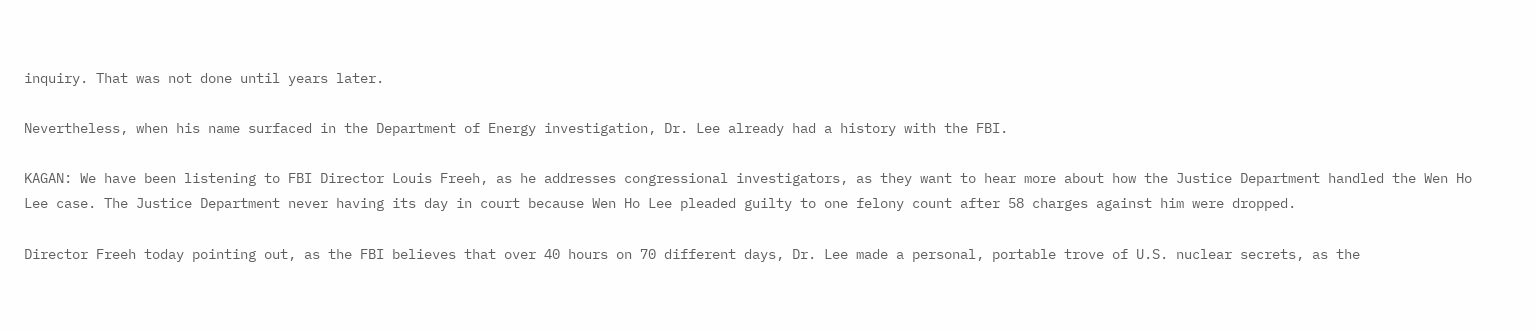inquiry. That was not done until years later.

Nevertheless, when his name surfaced in the Department of Energy investigation, Dr. Lee already had a history with the FBI.

KAGAN: We have been listening to FBI Director Louis Freeh, as he addresses congressional investigators, as they want to hear more about how the Justice Department handled the Wen Ho Lee case. The Justice Department never having its day in court because Wen Ho Lee pleaded guilty to one felony count after 58 charges against him were dropped.

Director Freeh today pointing out, as the FBI believes that over 40 hours on 70 different days, Dr. Lee made a personal, portable trove of U.S. nuclear secrets, as the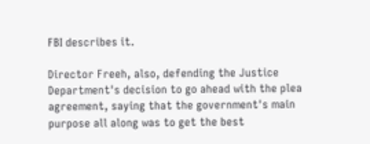FBI describes it.

Director Freeh, also, defending the Justice Department's decision to go ahead with the plea agreement, saying that the government's main purpose all along was to get the best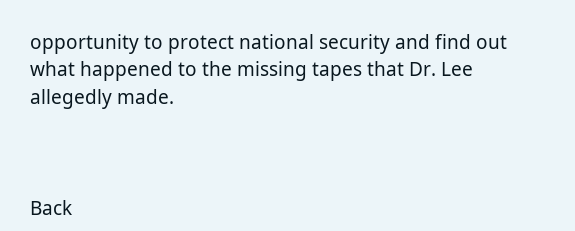opportunity to protect national security and find out what happened to the missing tapes that Dr. Lee allegedly made.



Back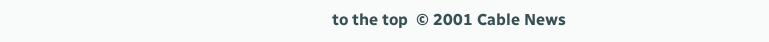to the top  © 2001 Cable News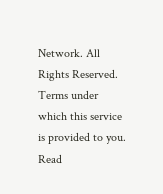Network. All Rights Reserved.
Terms under which this service is provided to you.
Read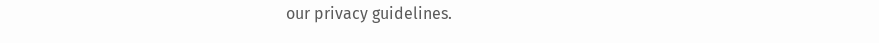our privacy guidelines.